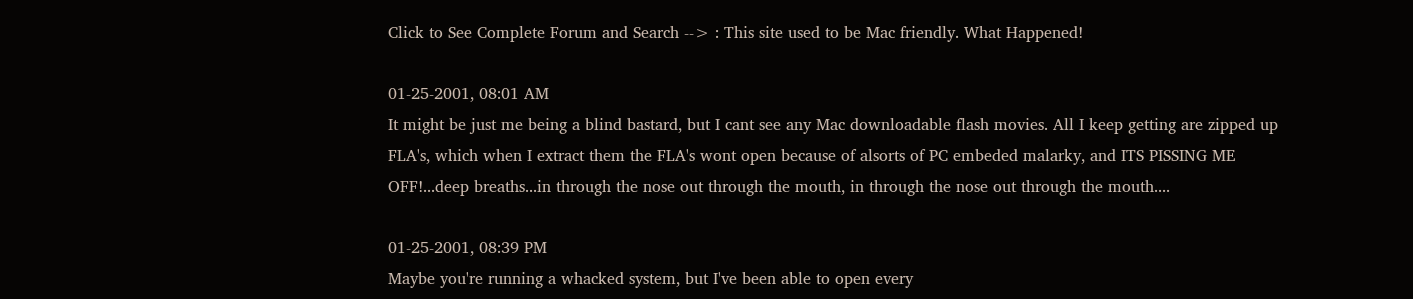Click to See Complete Forum and Search --> : This site used to be Mac friendly. What Happened!

01-25-2001, 08:01 AM
It might be just me being a blind bastard, but I cant see any Mac downloadable flash movies. All I keep getting are zipped up FLA's, which when I extract them the FLA's wont open because of alsorts of PC embeded malarky, and ITS PISSING ME OFF!...deep breaths...in through the nose out through the mouth, in through the nose out through the mouth....

01-25-2001, 08:39 PM
Maybe you're running a whacked system, but I've been able to open every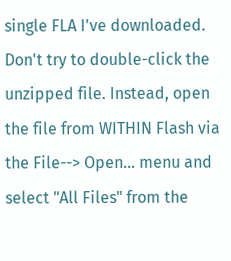single FLA I've downloaded. Don't try to double-click the unzipped file. Instead, open the file from WITHIN Flash via the File--> Open... menu and select "All Files" from the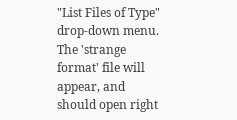"List Files of Type" drop-down menu. The 'strange format' file will appear, and should open right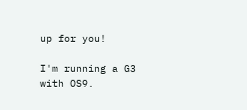up for you!

I'm running a G3 with OS9.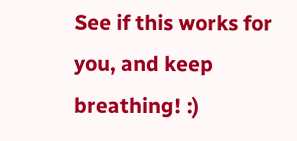See if this works for you, and keep breathing! :)